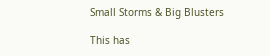Small Storms & Big Blusters

This has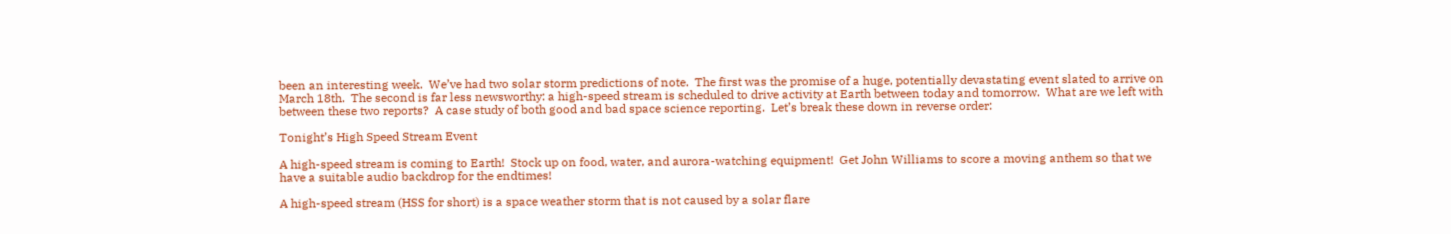been an interesting week.  We’ve had two solar storm predictions of note.  The first was the promise of a huge, potentially devastating event slated to arrive on March 18th.  The second is far less newsworthy: a high-speed stream is scheduled to drive activity at Earth between today and tomorrow.  What are we left with between these two reports?  A case study of both good and bad space science reporting.  Let’s break these down in reverse order:

Tonight’s High Speed Stream Event

A high-speed stream is coming to Earth!  Stock up on food, water, and aurora-watching equipment!  Get John Williams to score a moving anthem so that we have a suitable audio backdrop for the endtimes!

A high-speed stream (HSS for short) is a space weather storm that is not caused by a solar flare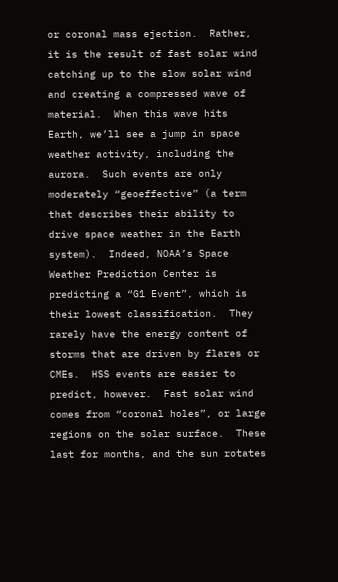or coronal mass ejection.  Rather, it is the result of fast solar wind catching up to the slow solar wind and creating a compressed wave of material.  When this wave hits Earth, we’ll see a jump in space weather activity, including the aurora.  Such events are only moderately “geoeffective” (a term that describes their ability to drive space weather in the Earth system).  Indeed, NOAA’s Space Weather Prediction Center is predicting a “G1 Event”, which is their lowest classification.  They rarely have the energy content of storms that are driven by flares or CMEs.  HSS events are easier to predict, however.  Fast solar wind comes from “coronal holes”, or large regions on the solar surface.  These last for months, and the sun rotates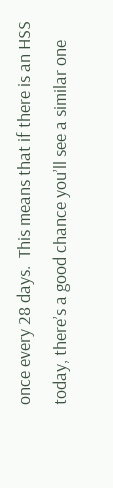once every 28 days.  This means that if there is an HSS today, there’s a good chance you’ll see a similar one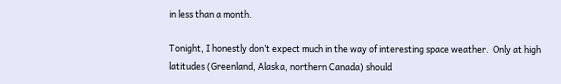in less than a month.

Tonight, I honestly don’t expect much in the way of interesting space weather.  Only at high latitudes (Greenland, Alaska, northern Canada) should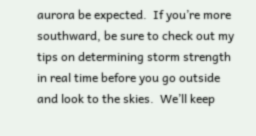aurora be expected.  If you’re more southward, be sure to check out my tips on determining storm strength in real time before you go outside and look to the skies.  We’ll keep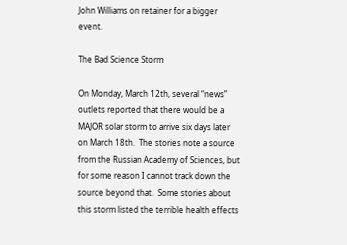John Williams on retainer for a bigger event.

The Bad Science Storm

On Monday, March 12th, several “news” outlets reported that there would be a MAJOR solar storm to arrive six days later on March 18th.  The stories note a source from the Russian Academy of Sciences, but for some reason I cannot track down the source beyond that.  Some stories about this storm listed the terrible health effects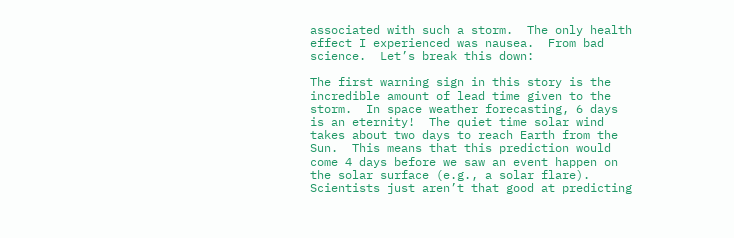associated with such a storm.  The only health effect I experienced was nausea.  From bad science.  Let’s break this down:

The first warning sign in this story is the incredible amount of lead time given to the storm.  In space weather forecasting, 6 days is an eternity!  The quiet time solar wind takes about two days to reach Earth from the Sun.  This means that this prediction would come 4 days before we saw an event happen on the solar surface (e.g., a solar flare).  Scientists just aren’t that good at predicting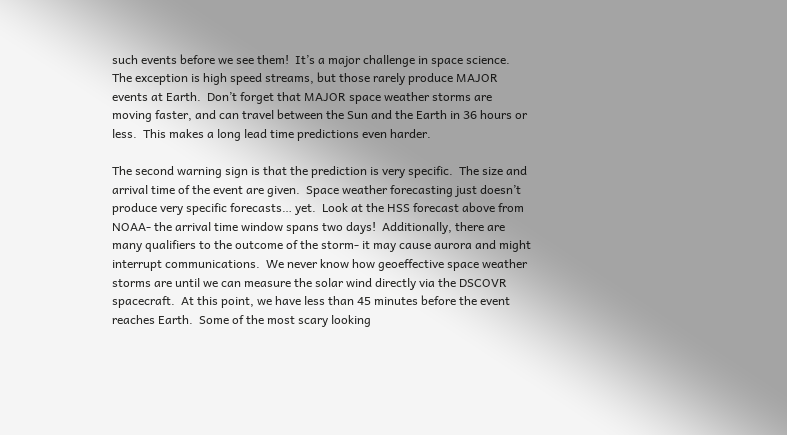such events before we see them!  It’s a major challenge in space science.  The exception is high speed streams, but those rarely produce MAJOR events at Earth.  Don’t forget that MAJOR space weather storms are moving faster, and can travel between the Sun and the Earth in 36 hours or less.  This makes a long lead time predictions even harder.

The second warning sign is that the prediction is very specific.  The size and arrival time of the event are given.  Space weather forecasting just doesn’t produce very specific forecasts… yet.  Look at the HSS forecast above from NOAA- the arrival time window spans two days!  Additionally, there are many qualifiers to the outcome of the storm- it may cause aurora and might interrupt communications.  We never know how geoeffective space weather storms are until we can measure the solar wind directly via the DSCOVR spacecraft.  At this point, we have less than 45 minutes before the event reaches Earth.  Some of the most scary looking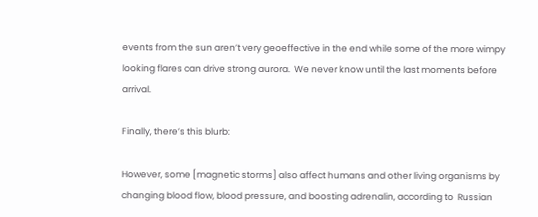events from the sun aren’t very geoeffective in the end while some of the more wimpy looking flares can drive strong aurora.  We never know until the last moments before arrival.

Finally, there’s this blurb:

However, some [magnetic storms] also affect humans and other living organisms by changing blood flow, blood pressure, and boosting adrenalin, according to  Russian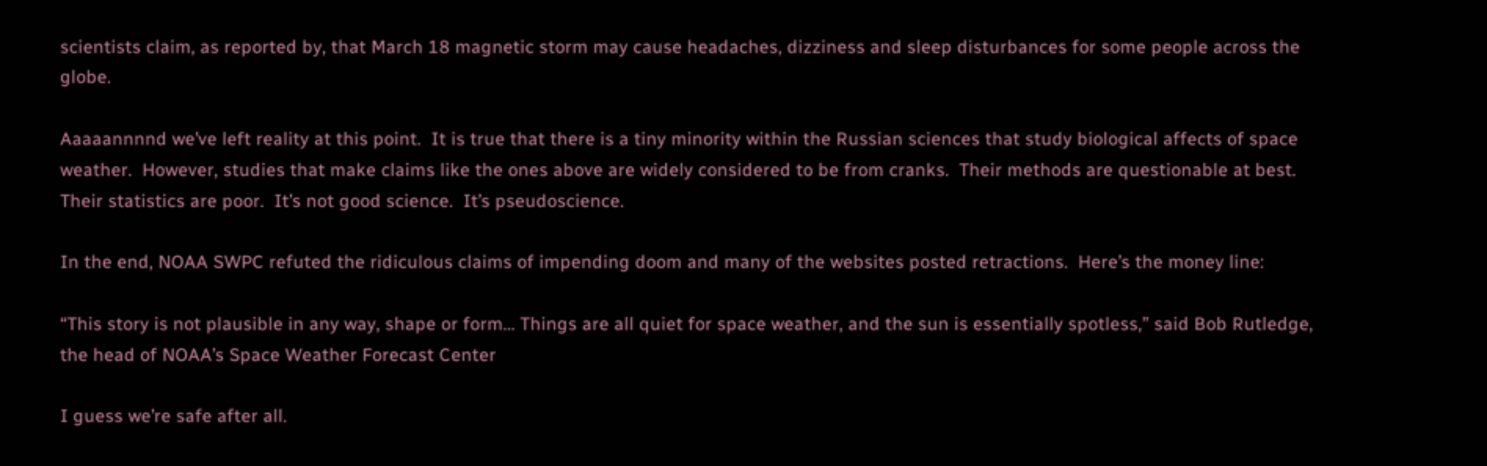scientists claim, as reported by, that March 18 magnetic storm may cause headaches, dizziness and sleep disturbances for some people across the globe.

Aaaaannnnd we’ve left reality at this point.  It is true that there is a tiny minority within the Russian sciences that study biological affects of space weather.  However, studies that make claims like the ones above are widely considered to be from cranks.  Their methods are questionable at best.  Their statistics are poor.  It’s not good science.  It’s pseudoscience.

In the end, NOAA SWPC refuted the ridiculous claims of impending doom and many of the websites posted retractions.  Here’s the money line:

“This story is not plausible in any way, shape or form… Things are all quiet for space weather, and the sun is essentially spotless,” said Bob Rutledge, the head of NOAA’s Space Weather Forecast Center

I guess we’re safe after all.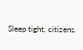Sleep tight, citizens.